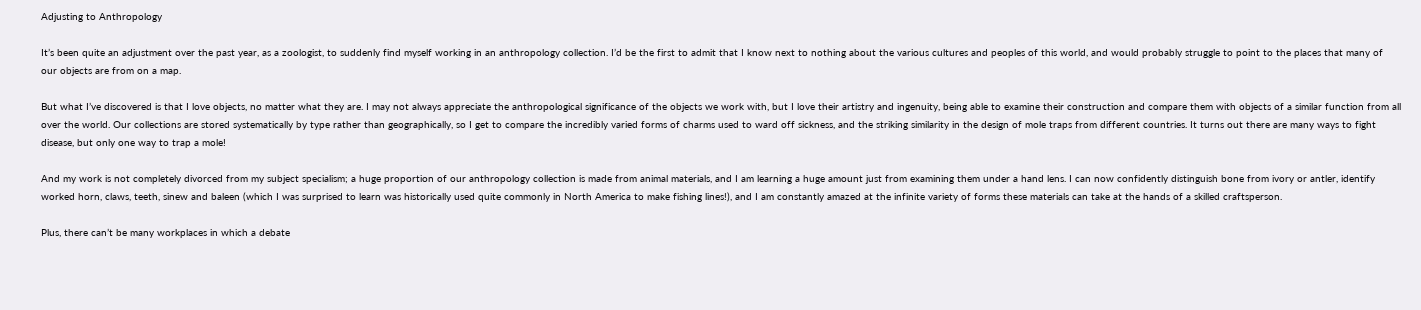Adjusting to Anthropology

It’s been quite an adjustment over the past year, as a zoologist, to suddenly find myself working in an anthropology collection. I’d be the first to admit that I know next to nothing about the various cultures and peoples of this world, and would probably struggle to point to the places that many of our objects are from on a map.

But what I’ve discovered is that I love objects, no matter what they are. I may not always appreciate the anthropological significance of the objects we work with, but I love their artistry and ingenuity, being able to examine their construction and compare them with objects of a similar function from all over the world. Our collections are stored systematically by type rather than geographically, so I get to compare the incredibly varied forms of charms used to ward off sickness, and the striking similarity in the design of mole traps from different countries. It turns out there are many ways to fight disease, but only one way to trap a mole!

And my work is not completely divorced from my subject specialism; a huge proportion of our anthropology collection is made from animal materials, and I am learning a huge amount just from examining them under a hand lens. I can now confidently distinguish bone from ivory or antler, identify worked horn, claws, teeth, sinew and baleen (which I was surprised to learn was historically used quite commonly in North America to make fishing lines!), and I am constantly amazed at the infinite variety of forms these materials can take at the hands of a skilled craftsperson.

Plus, there can’t be many workplaces in which a debate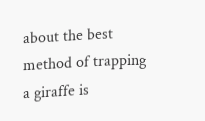about the best method of trapping a giraffe is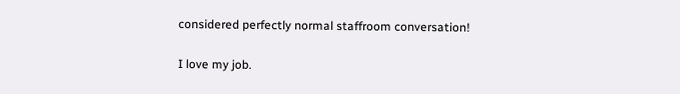considered perfectly normal staffroom conversation!

I love my job.